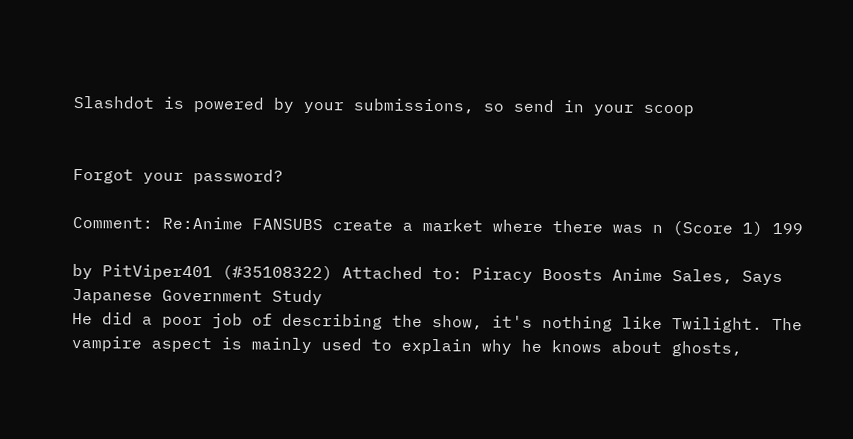Slashdot is powered by your submissions, so send in your scoop


Forgot your password?

Comment: Re:Anime FANSUBS create a market where there was n (Score 1) 199

by PitViper401 (#35108322) Attached to: Piracy Boosts Anime Sales, Says Japanese Government Study
He did a poor job of describing the show, it's nothing like Twilight. The vampire aspect is mainly used to explain why he knows about ghosts,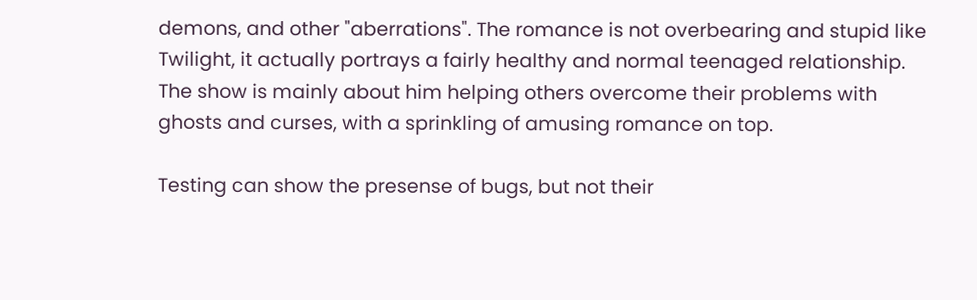demons, and other "aberrations". The romance is not overbearing and stupid like Twilight, it actually portrays a fairly healthy and normal teenaged relationship. The show is mainly about him helping others overcome their problems with ghosts and curses, with a sprinkling of amusing romance on top.

Testing can show the presense of bugs, but not their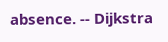absence. -- Dijkstra